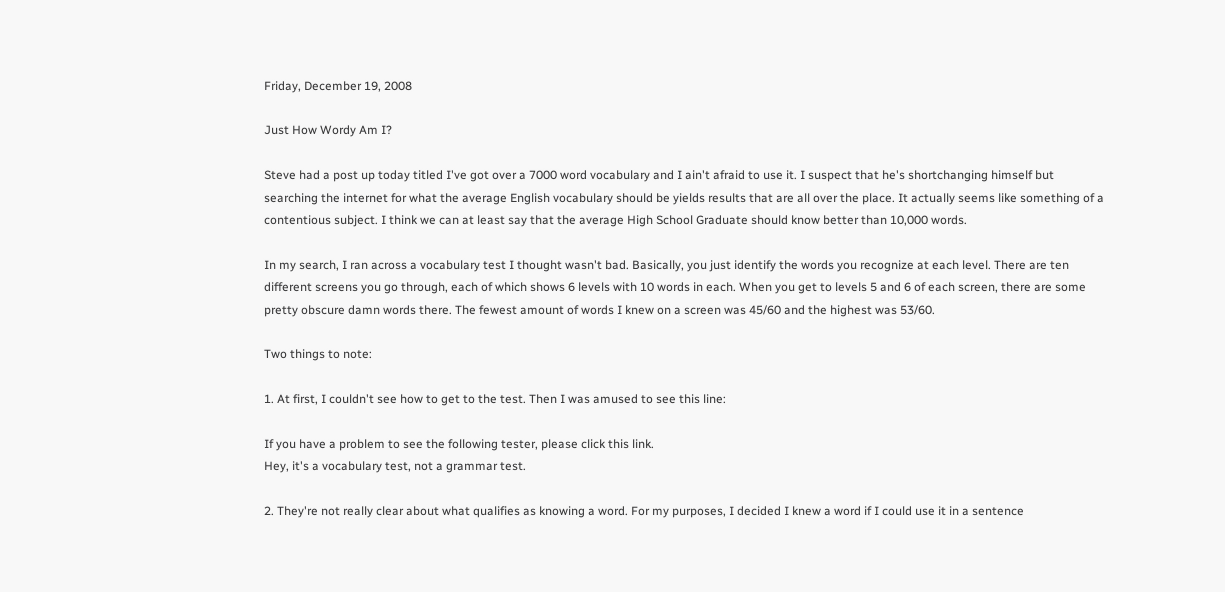Friday, December 19, 2008

Just How Wordy Am I?

Steve had a post up today titled I've got over a 7000 word vocabulary and I ain't afraid to use it. I suspect that he's shortchanging himself but searching the internet for what the average English vocabulary should be yields results that are all over the place. It actually seems like something of a contentious subject. I think we can at least say that the average High School Graduate should know better than 10,000 words.

In my search, I ran across a vocabulary test I thought wasn't bad. Basically, you just identify the words you recognize at each level. There are ten different screens you go through, each of which shows 6 levels with 10 words in each. When you get to levels 5 and 6 of each screen, there are some pretty obscure damn words there. The fewest amount of words I knew on a screen was 45/60 and the highest was 53/60.

Two things to note:

1. At first, I couldn't see how to get to the test. Then I was amused to see this line:

If you have a problem to see the following tester, please click this link.
Hey, it's a vocabulary test, not a grammar test.

2. They're not really clear about what qualifies as knowing a word. For my purposes, I decided I knew a word if I could use it in a sentence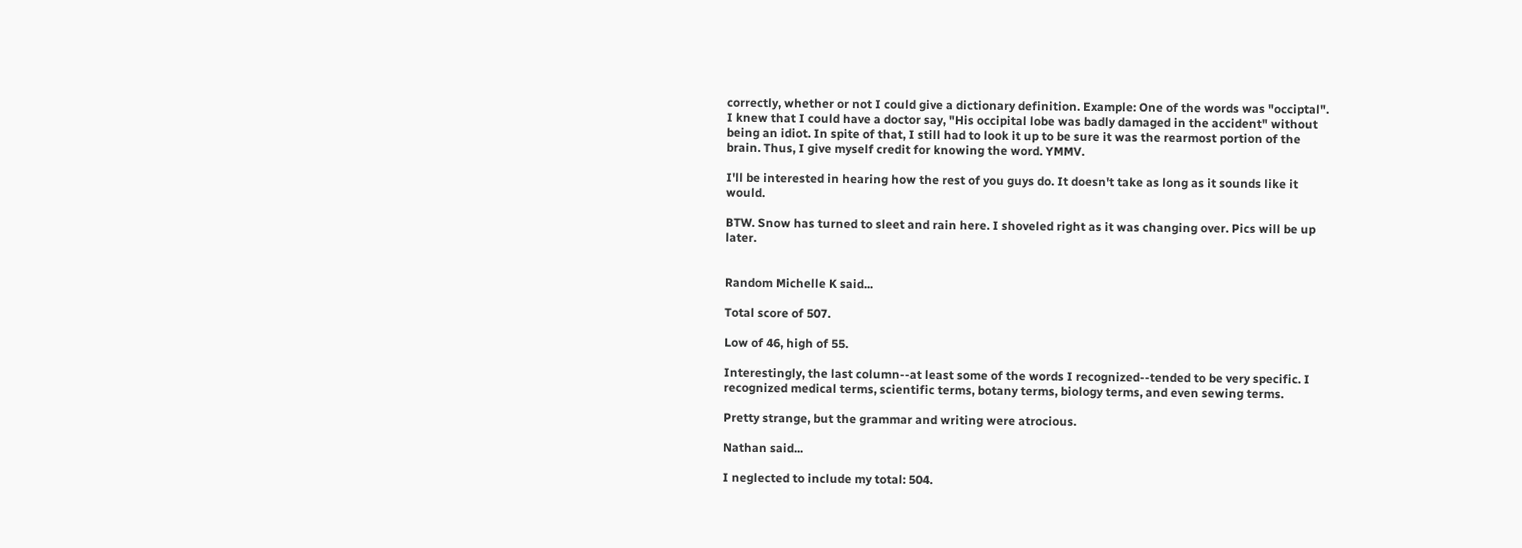correctly, whether or not I could give a dictionary definition. Example: One of the words was "occiptal". I knew that I could have a doctor say, "His occipital lobe was badly damaged in the accident" without being an idiot. In spite of that, I still had to look it up to be sure it was the rearmost portion of the brain. Thus, I give myself credit for knowing the word. YMMV.

I'll be interested in hearing how the rest of you guys do. It doesn't take as long as it sounds like it would.

BTW. Snow has turned to sleet and rain here. I shoveled right as it was changing over. Pics will be up later.


Random Michelle K said...

Total score of 507.

Low of 46, high of 55.

Interestingly, the last column--at least some of the words I recognized--tended to be very specific. I recognized medical terms, scientific terms, botany terms, biology terms, and even sewing terms.

Pretty strange, but the grammar and writing were atrocious.

Nathan said...

I neglected to include my total: 504.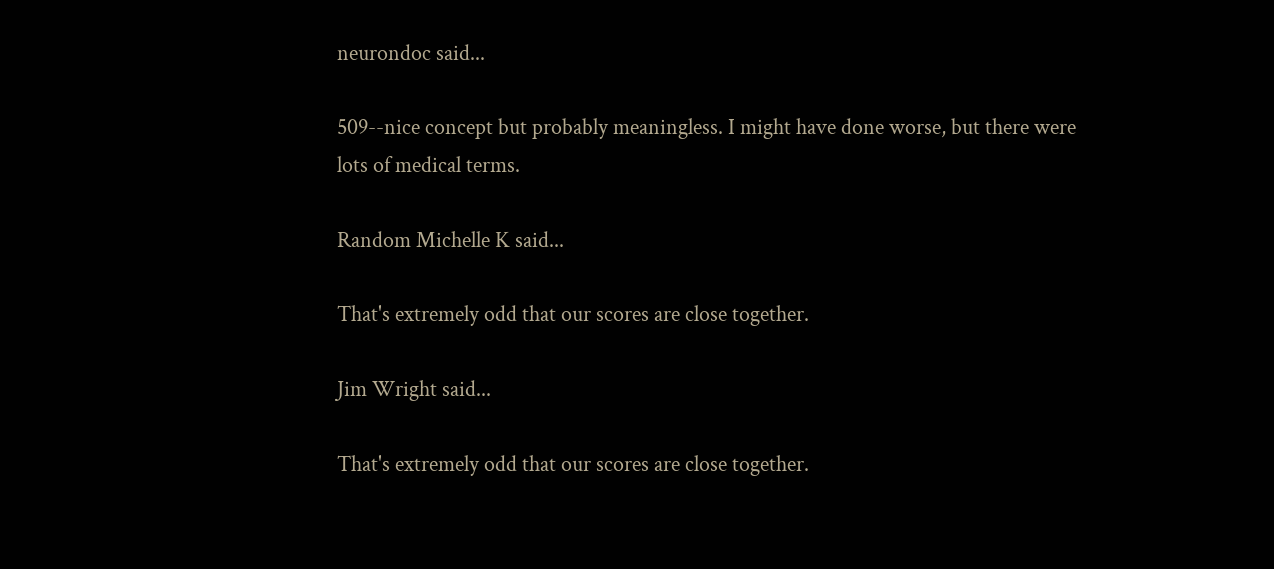neurondoc said...

509--nice concept but probably meaningless. I might have done worse, but there were lots of medical terms.

Random Michelle K said...

That's extremely odd that our scores are close together.

Jim Wright said...

That's extremely odd that our scores are close together.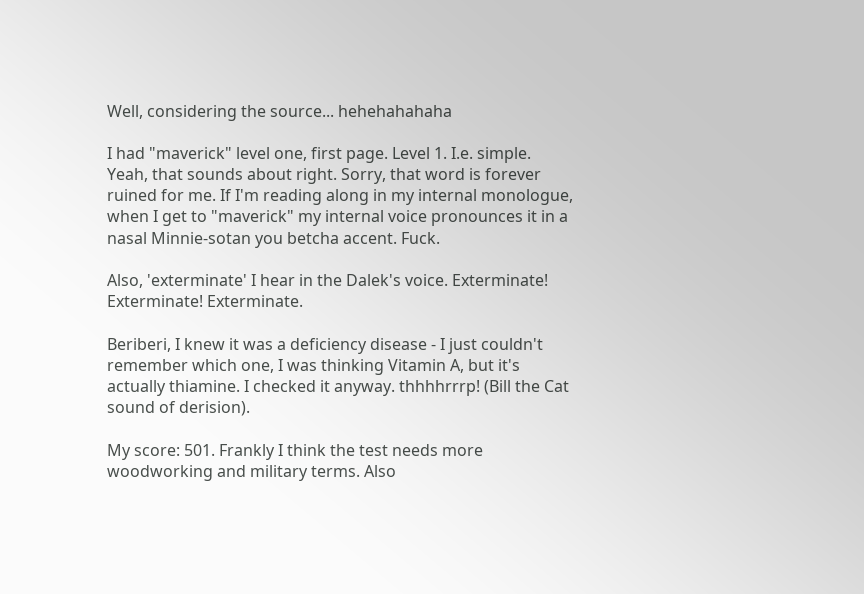Well, considering the source... hehehahahaha

I had "maverick" level one, first page. Level 1. I.e. simple. Yeah, that sounds about right. Sorry, that word is forever ruined for me. If I'm reading along in my internal monologue, when I get to "maverick" my internal voice pronounces it in a nasal Minnie-sotan you betcha accent. Fuck.

Also, 'exterminate' I hear in the Dalek's voice. Exterminate! Exterminate! Exterminate.

Beriberi, I knew it was a deficiency disease - I just couldn't remember which one, I was thinking Vitamin A, but it's actually thiamine. I checked it anyway. thhhhrrrp! (Bill the Cat sound of derision).

My score: 501. Frankly I think the test needs more woodworking and military terms. Also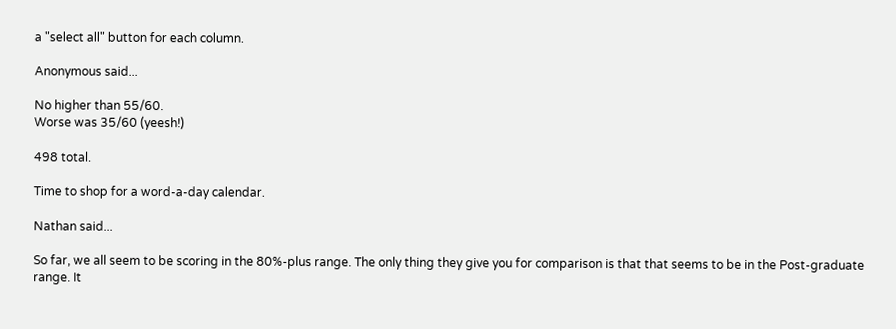a "select all" button for each column.

Anonymous said...

No higher than 55/60.
Worse was 35/60 (yeesh!)

498 total.

Time to shop for a word-a-day calendar.

Nathan said...

So far, we all seem to be scoring in the 80%-plus range. The only thing they give you for comparison is that that seems to be in the Post-graduate range. It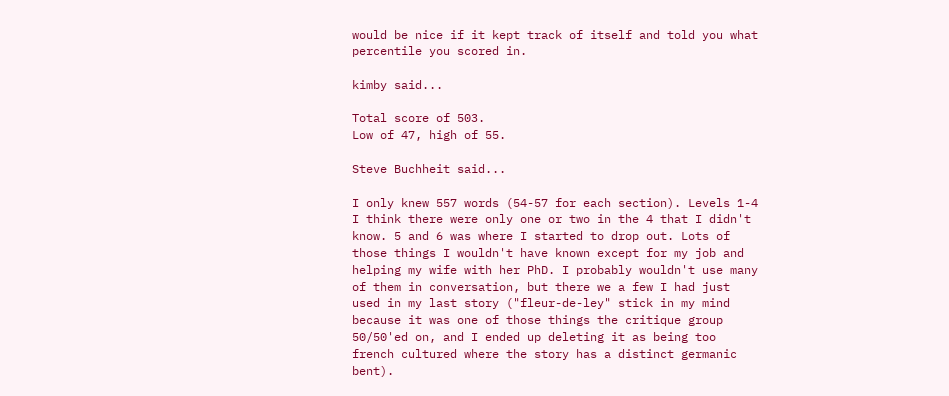would be nice if it kept track of itself and told you what percentile you scored in.

kimby said...

Total score of 503.
Low of 47, high of 55.

Steve Buchheit said...

I only knew 557 words (54-57 for each section). Levels 1-4 I think there were only one or two in the 4 that I didn't know. 5 and 6 was where I started to drop out. Lots of those things I wouldn't have known except for my job and helping my wife with her PhD. I probably wouldn't use many of them in conversation, but there we a few I had just used in my last story ("fleur-de-ley" stick in my mind because it was one of those things the critique group 50/50'ed on, and I ended up deleting it as being too french cultured where the story has a distinct germanic bent).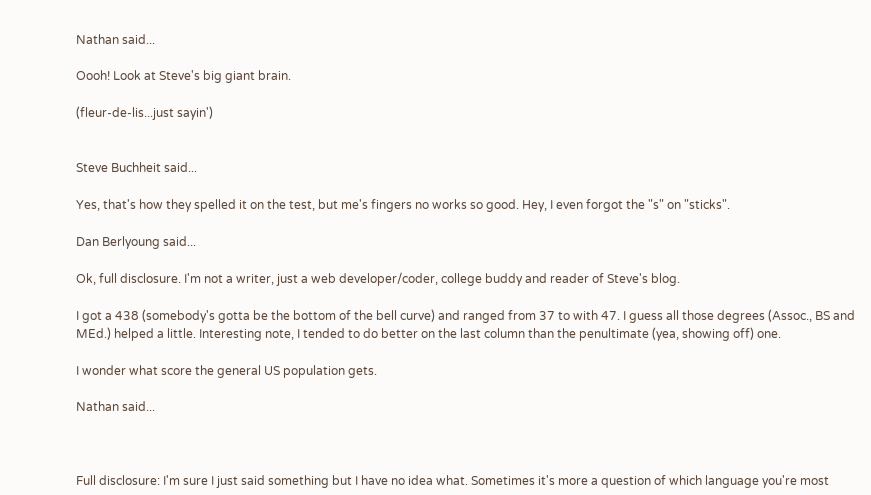Nathan said...

Oooh! Look at Steve's big giant brain.

(fleur-de-lis...just sayin')


Steve Buchheit said...

Yes, that's how they spelled it on the test, but me's fingers no works so good. Hey, I even forgot the "s" on "sticks".

Dan Berlyoung said...

Ok, full disclosure. I'm not a writer, just a web developer/coder, college buddy and reader of Steve's blog.

I got a 438 (somebody's gotta be the bottom of the bell curve) and ranged from 37 to with 47. I guess all those degrees (Assoc., BS and MEd.) helped a little. Interesting note, I tended to do better on the last column than the penultimate (yea, showing off) one.

I wonder what score the general US population gets.

Nathan said...



Full disclosure: I'm sure I just said something but I have no idea what. Sometimes it's more a question of which language you're most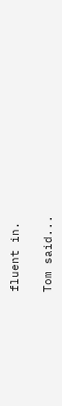fluent in.

Tom said...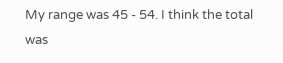My range was 45 - 54. I think the total was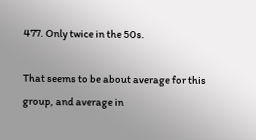477. Only twice in the 50s.

That seems to be about average for this group, and average in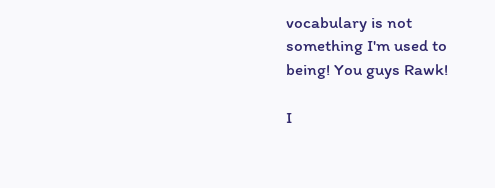vocabulary is not something I'm used to being! You guys Rawk!

I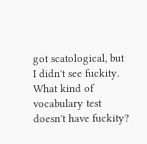got scatological, but I didn't see fuckity. What kind of vocabulary test doesn't have fuckity?